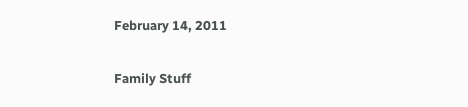February 14, 2011

Family Stuff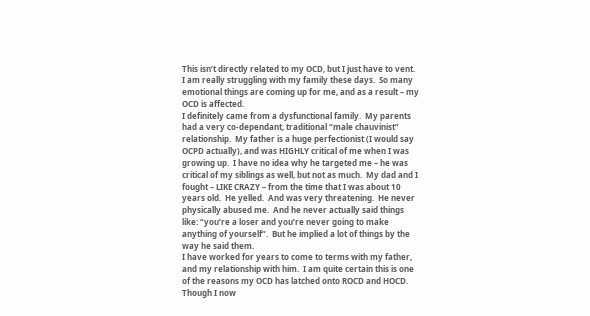This isn’t directly related to my OCD, but I just have to vent.  I am really struggling with my family these days.  So many emotional things are coming up for me, and as a result – my OCD is affected.
I definitely came from a dysfunctional family.  My parents had a very co-dependant, traditional “male chauvinist” relationship.  My father is a huge perfectionist (I would say OCPD actually), and was HIGHLY critical of me when I was growing up.  I have no idea why he targeted me – he was critical of my siblings as well, but not as much.  My dad and I fought – LIKE CRAZY – from the time that I was about 10 years old.  He yelled.  And was very threatening.  He never physically abused me.  And he never actually said things like: “you’re a loser and you’re never going to make anything of yourself”.  But he implied a lot of things by the way he said them.
I have worked for years to come to terms with my father, and my relationship with him.  I am quite certain this is one of the reasons my OCD has latched onto ROCD and HOCD.  Though I now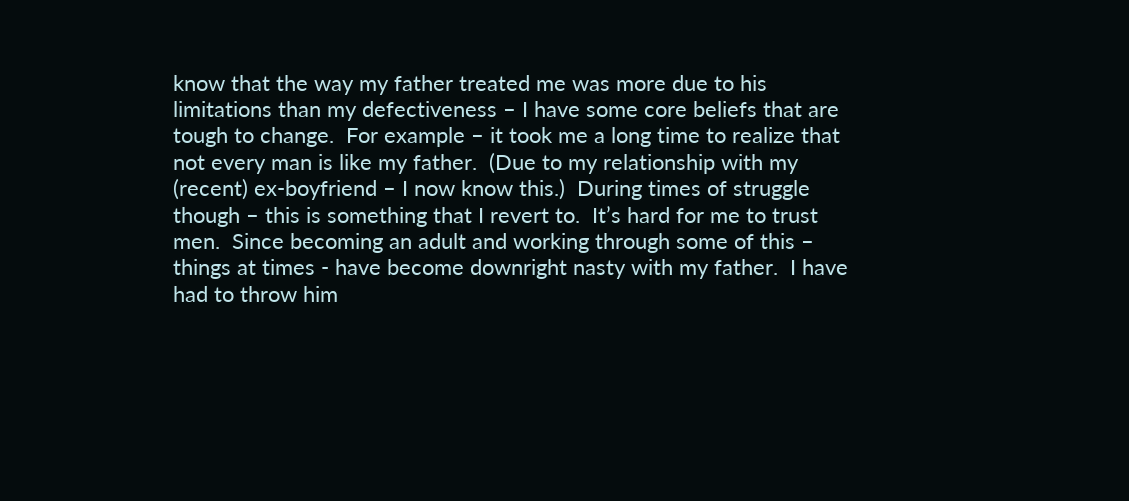know that the way my father treated me was more due to his limitations than my defectiveness – I have some core beliefs that are tough to change.  For example – it took me a long time to realize that not every man is like my father.  (Due to my relationship with my (recent) ex-boyfriend – I now know this.)  During times of struggle though – this is something that I revert to.  It’s hard for me to trust men.  Since becoming an adult and working through some of this – things at times - have become downright nasty with my father.  I have had to throw him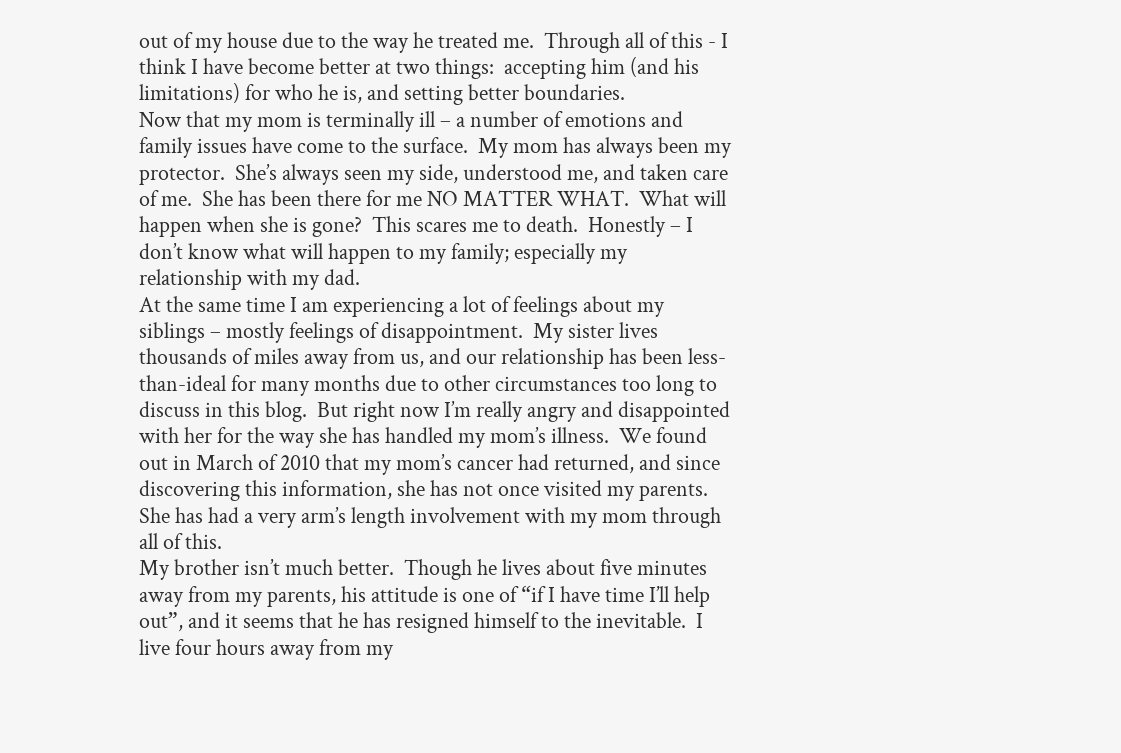out of my house due to the way he treated me.  Through all of this - I think I have become better at two things:  accepting him (and his limitations) for who he is, and setting better boundaries.
Now that my mom is terminally ill – a number of emotions and family issues have come to the surface.  My mom has always been my protector.  She’s always seen my side, understood me, and taken care of me.  She has been there for me NO MATTER WHAT.  What will happen when she is gone?  This scares me to death.  Honestly – I don’t know what will happen to my family; especially my relationship with my dad.
At the same time I am experiencing a lot of feelings about my siblings – mostly feelings of disappointment.  My sister lives thousands of miles away from us, and our relationship has been less-than-ideal for many months due to other circumstances too long to discuss in this blog.  But right now I’m really angry and disappointed with her for the way she has handled my mom’s illness.  We found out in March of 2010 that my mom’s cancer had returned, and since discovering this information, she has not once visited my parents.  She has had a very arm’s length involvement with my mom through all of this.
My brother isn’t much better.  Though he lives about five minutes away from my parents, his attitude is one of “if I have time I’ll help out”, and it seems that he has resigned himself to the inevitable.  I live four hours away from my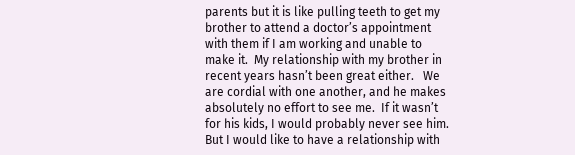parents but it is like pulling teeth to get my brother to attend a doctor’s appointment with them if I am working and unable to make it.  My relationship with my brother in recent years hasn’t been great either.   We are cordial with one another, and he makes absolutely no effort to see me.  If it wasn’t for his kids, I would probably never see him.  But I would like to have a relationship with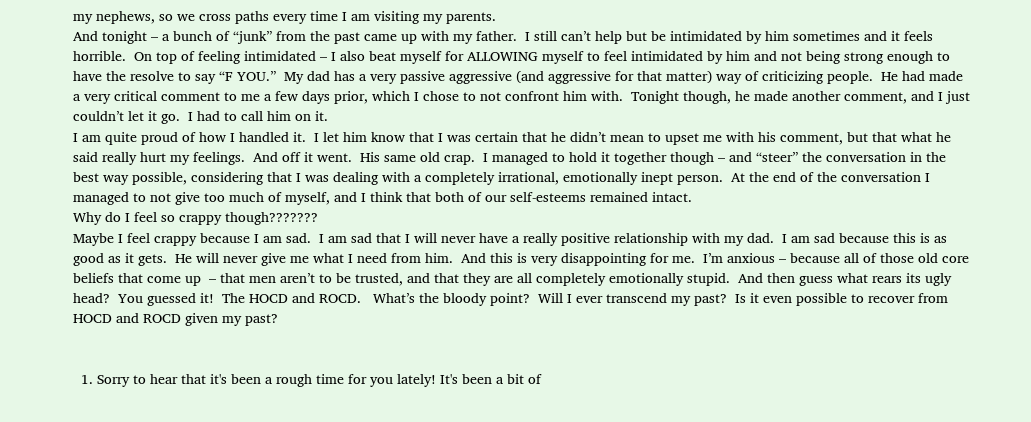my nephews, so we cross paths every time I am visiting my parents.
And tonight – a bunch of “junk” from the past came up with my father.  I still can’t help but be intimidated by him sometimes and it feels horrible.  On top of feeling intimidated – I also beat myself for ALLOWING myself to feel intimidated by him and not being strong enough to have the resolve to say “F YOU.”  My dad has a very passive aggressive (and aggressive for that matter) way of criticizing people.  He had made a very critical comment to me a few days prior, which I chose to not confront him with.  Tonight though, he made another comment, and I just couldn’t let it go.  I had to call him on it.
I am quite proud of how I handled it.  I let him know that I was certain that he didn’t mean to upset me with his comment, but that what he said really hurt my feelings.  And off it went.  His same old crap.  I managed to hold it together though – and “steer” the conversation in the best way possible, considering that I was dealing with a completely irrational, emotionally inept person.  At the end of the conversation I managed to not give too much of myself, and I think that both of our self-esteems remained intact.
Why do I feel so crappy though???????
Maybe I feel crappy because I am sad.  I am sad that I will never have a really positive relationship with my dad.  I am sad because this is as good as it gets.  He will never give me what I need from him.  And this is very disappointing for me.  I’m anxious – because all of those old core beliefs that come up  – that men aren’t to be trusted, and that they are all completely emotionally stupid.  And then guess what rears its ugly head?  You guessed it!  The HOCD and ROCD.   What’s the bloody point?  Will I ever transcend my past?  Is it even possible to recover from HOCD and ROCD given my past?


  1. Sorry to hear that it's been a rough time for you lately! It's been a bit of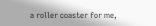a roller coaster for me,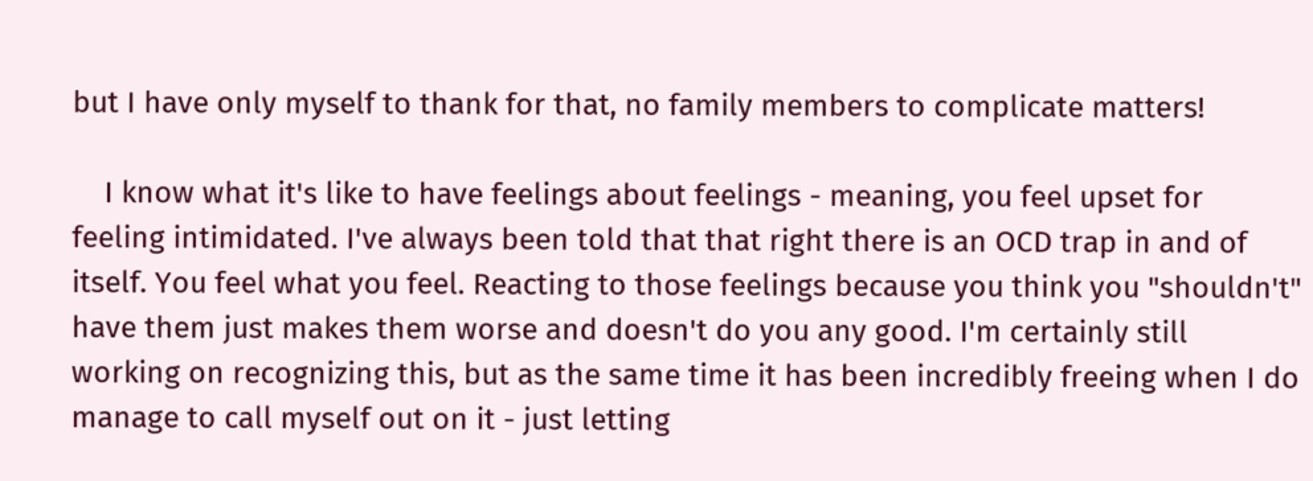but I have only myself to thank for that, no family members to complicate matters!

    I know what it's like to have feelings about feelings - meaning, you feel upset for feeling intimidated. I've always been told that that right there is an OCD trap in and of itself. You feel what you feel. Reacting to those feelings because you think you "shouldn't" have them just makes them worse and doesn't do you any good. I'm certainly still working on recognizing this, but as the same time it has been incredibly freeing when I do manage to call myself out on it - just letting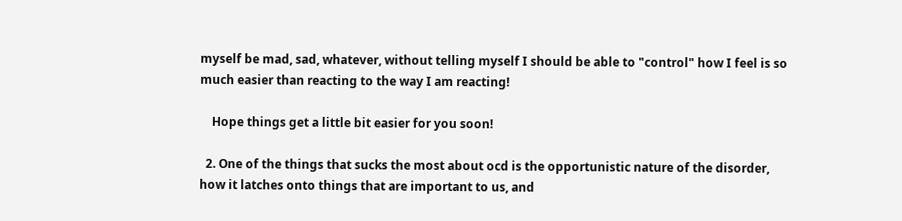myself be mad, sad, whatever, without telling myself I should be able to "control" how I feel is so much easier than reacting to the way I am reacting!

    Hope things get a little bit easier for you soon!

  2. One of the things that sucks the most about ocd is the opportunistic nature of the disorder, how it latches onto things that are important to us, and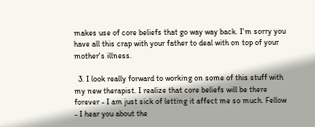makes use of core beliefs that go way way back. I'm sorry you have all this crap with your father to deal with on top of your mother's illness.

  3. I look really forward to working on some of this stuff with my new therapist. I realize that core beliefs will be there forever - I am just sick of letting it affect me so much. Fellow - I hear you about the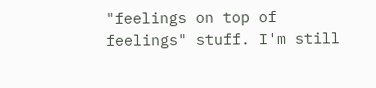"feelings on top of feelings" stuff. I'm still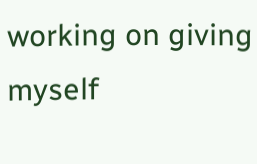working on giving myself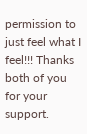permission to just feel what I feel!!! Thanks both of you for your support.